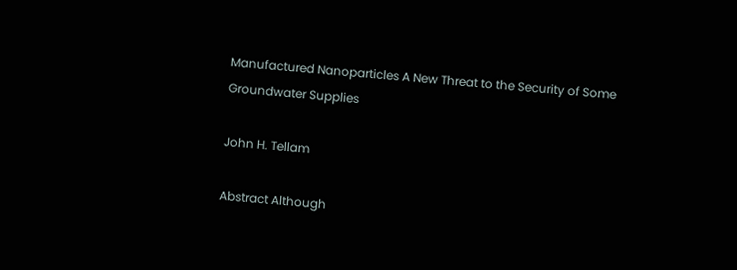Manufactured Nanoparticles A New Threat to the Security of Some Groundwater Supplies

John H. Tellam

Abstract Although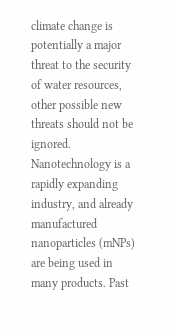climate change is potentially a major threat to the security of water resources, other possible new threats should not be ignored. Nanotechnology is a rapidly expanding industry, and already manufactured nanoparticles (mNPs) are being used in many products. Past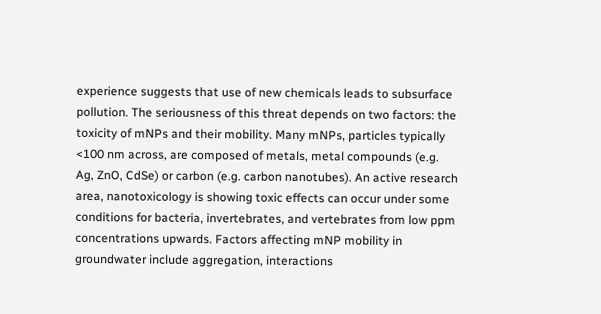experience suggests that use of new chemicals leads to subsurface pollution. The seriousness of this threat depends on two factors: the toxicity of mNPs and their mobility. Many mNPs, particles typically <100 nm across, are composed of metals, metal compounds (e.g. Ag, ZnO, CdSe) or carbon (e.g. carbon nanotubes). An active research area, nanotoxicology is showing toxic effects can occur under some conditions for bacteria, invertebrates, and vertebrates from low ppm concentrations upwards. Factors affecting mNP mobility in groundwater include aggregation, interactions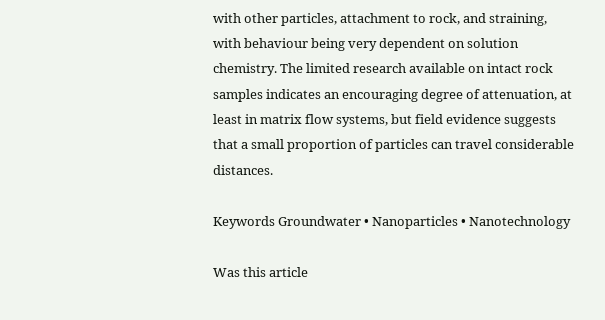with other particles, attachment to rock, and straining, with behaviour being very dependent on solution chemistry. The limited research available on intact rock samples indicates an encouraging degree of attenuation, at least in matrix flow systems, but field evidence suggests that a small proportion of particles can travel considerable distances.

Keywords Groundwater • Nanoparticles • Nanotechnology

Was this article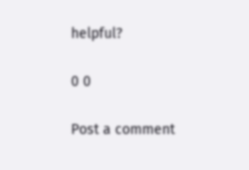helpful?

0 0

Post a comment